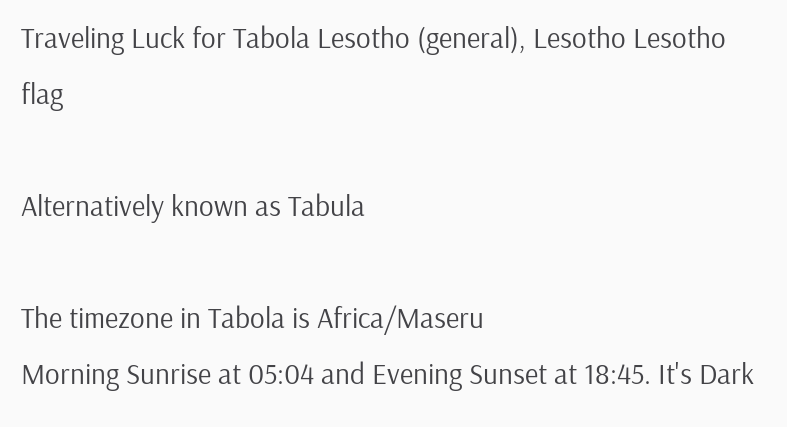Traveling Luck for Tabola Lesotho (general), Lesotho Lesotho flag

Alternatively known as Tabula

The timezone in Tabola is Africa/Maseru
Morning Sunrise at 05:04 and Evening Sunset at 18:45. It's Dark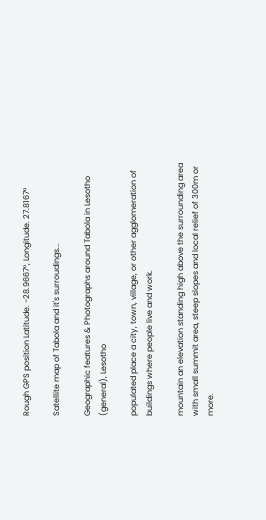Rough GPS position Latitude. -28.9667°, Longitude. 27.8167°

Satellite map of Tabola and it's surroudings...

Geographic features & Photographs around Tabola in Lesotho (general), Lesotho

populated place a city, town, village, or other agglomeration of buildings where people live and work.

mountain an elevation standing high above the surrounding area with small summit area, steep slopes and local relief of 300m or more.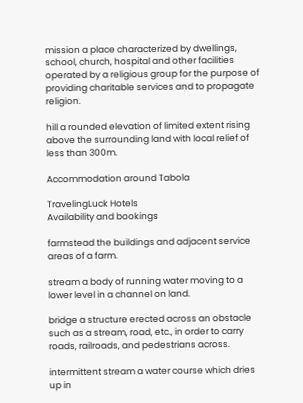mission a place characterized by dwellings, school, church, hospital and other facilities operated by a religious group for the purpose of providing charitable services and to propagate religion.

hill a rounded elevation of limited extent rising above the surrounding land with local relief of less than 300m.

Accommodation around Tabola

TravelingLuck Hotels
Availability and bookings

farmstead the buildings and adjacent service areas of a farm.

stream a body of running water moving to a lower level in a channel on land.

bridge a structure erected across an obstacle such as a stream, road, etc., in order to carry roads, railroads, and pedestrians across.

intermittent stream a water course which dries up in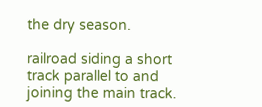the dry season.

railroad siding a short track parallel to and joining the main track.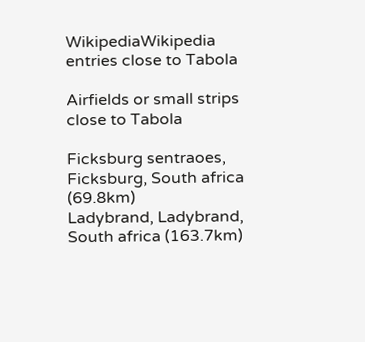WikipediaWikipedia entries close to Tabola

Airfields or small strips close to Tabola

Ficksburg sentraoes, Ficksburg, South africa (69.8km)
Ladybrand, Ladybrand, South africa (163.7km)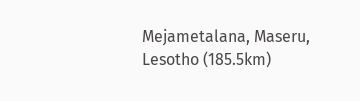Mejametalana, Maseru, Lesotho (185.5km)